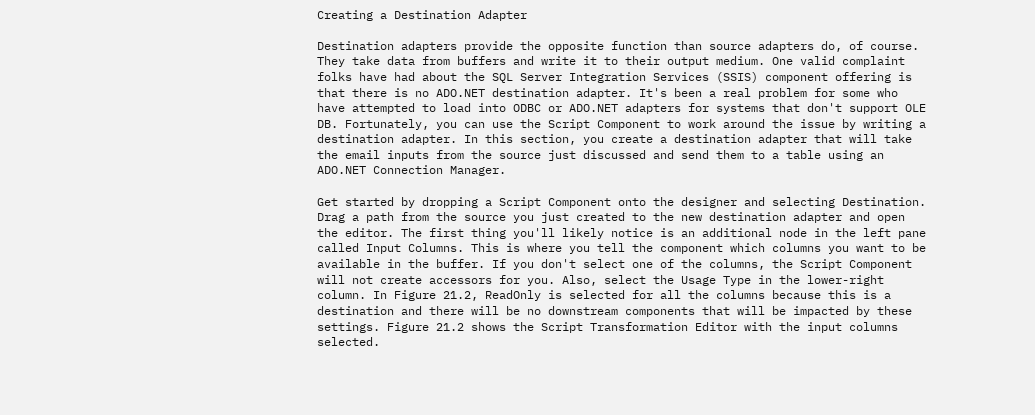Creating a Destination Adapter

Destination adapters provide the opposite function than source adapters do, of course. They take data from buffers and write it to their output medium. One valid complaint folks have had about the SQL Server Integration Services (SSIS) component offering is that there is no ADO.NET destination adapter. It's been a real problem for some who have attempted to load into ODBC or ADO.NET adapters for systems that don't support OLE DB. Fortunately, you can use the Script Component to work around the issue by writing a destination adapter. In this section, you create a destination adapter that will take the email inputs from the source just discussed and send them to a table using an ADO.NET Connection Manager.

Get started by dropping a Script Component onto the designer and selecting Destination. Drag a path from the source you just created to the new destination adapter and open the editor. The first thing you'll likely notice is an additional node in the left pane called Input Columns. This is where you tell the component which columns you want to be available in the buffer. If you don't select one of the columns, the Script Component will not create accessors for you. Also, select the Usage Type in the lower-right column. In Figure 21.2, ReadOnly is selected for all the columns because this is a destination and there will be no downstream components that will be impacted by these settings. Figure 21.2 shows the Script Transformation Editor with the input columns selected.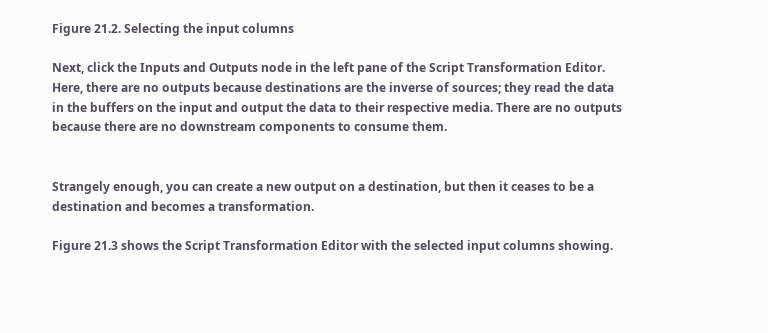Figure 21.2. Selecting the input columns

Next, click the Inputs and Outputs node in the left pane of the Script Transformation Editor. Here, there are no outputs because destinations are the inverse of sources; they read the data in the buffers on the input and output the data to their respective media. There are no outputs because there are no downstream components to consume them.


Strangely enough, you can create a new output on a destination, but then it ceases to be a destination and becomes a transformation.

Figure 21.3 shows the Script Transformation Editor with the selected input columns showing.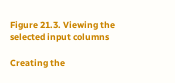Figure 21.3. Viewing the selected input columns

Creating the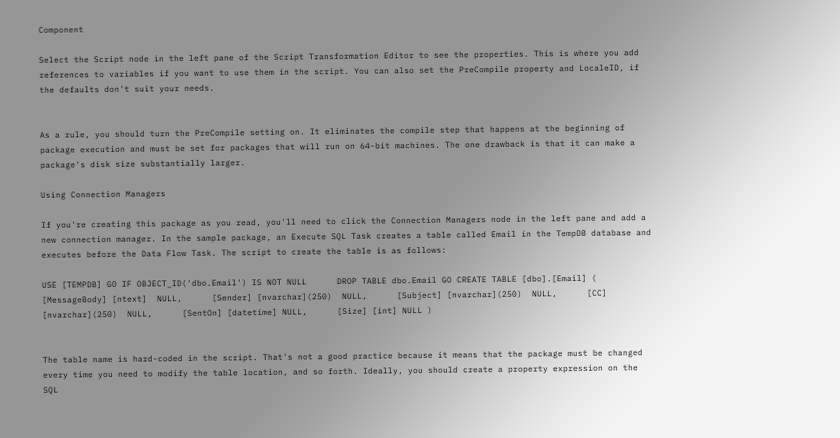Component

Select the Script node in the left pane of the Script Transformation Editor to see the properties. This is where you add references to variables if you want to use them in the script. You can also set the PreCompile property and LocaleID, if the defaults don't suit your needs.


As a rule, you should turn the PreCompile setting on. It eliminates the compile step that happens at the beginning of package execution and must be set for packages that will run on 64-bit machines. The one drawback is that it can make a package's disk size substantially larger.

Using Connection Managers

If you're creating this package as you read, you'll need to click the Connection Managers node in the left pane and add a new connection manager. In the sample package, an Execute SQL Task creates a table called Email in the TempDB database and executes before the Data Flow Task. The script to create the table is as follows:

USE [TEMPDB] GO IF OBJECT_ID('dbo.Email') IS NOT NULL      DROP TABLE dbo.Email GO CREATE TABLE [dbo].[Email] (      [MessageBody] [ntext]  NULL,      [Sender] [nvarchar](250)  NULL,      [Subject] [nvarchar](250)  NULL,      [CC] [nvarchar](250)  NULL,      [SentOn] [datetime] NULL,      [Size] [int] NULL )


The table name is hard-coded in the script. That's not a good practice because it means that the package must be changed every time you need to modify the table location, and so forth. Ideally, you should create a property expression on the SQL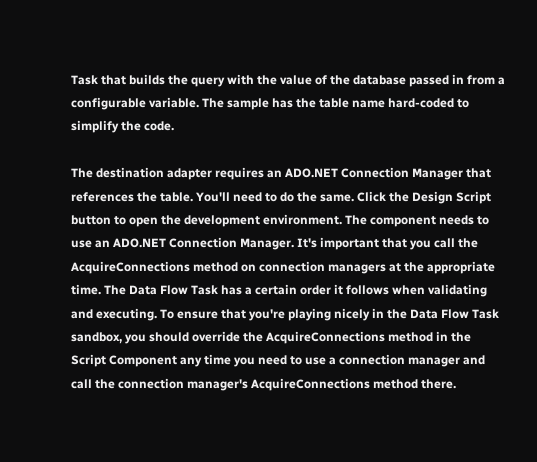Task that builds the query with the value of the database passed in from a configurable variable. The sample has the table name hard-coded to simplify the code.

The destination adapter requires an ADO.NET Connection Manager that references the table. You'll need to do the same. Click the Design Script button to open the development environment. The component needs to use an ADO.NET Connection Manager. It's important that you call the AcquireConnections method on connection managers at the appropriate time. The Data Flow Task has a certain order it follows when validating and executing. To ensure that you're playing nicely in the Data Flow Task sandbox, you should override the AcquireConnections method in the Script Component any time you need to use a connection manager and call the connection manager's AcquireConnections method there.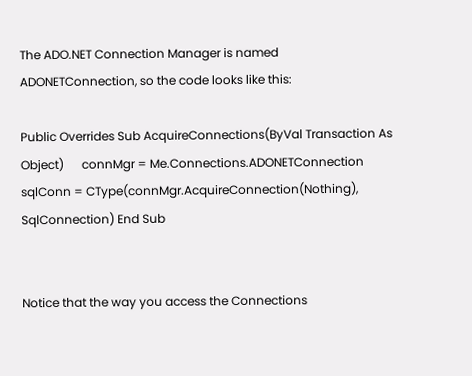The ADO.NET Connection Manager is named ADONETConnection, so the code looks like this:

Public Overrides Sub AcquireConnections(ByVal Transaction As Object)      connMgr = Me.Connections.ADONETConnection      sqlConn = CType(connMgr.AcquireConnection(Nothing), SqlConnection) End Sub


Notice that the way you access the Connections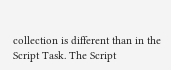collection is different than in the Script Task. The Script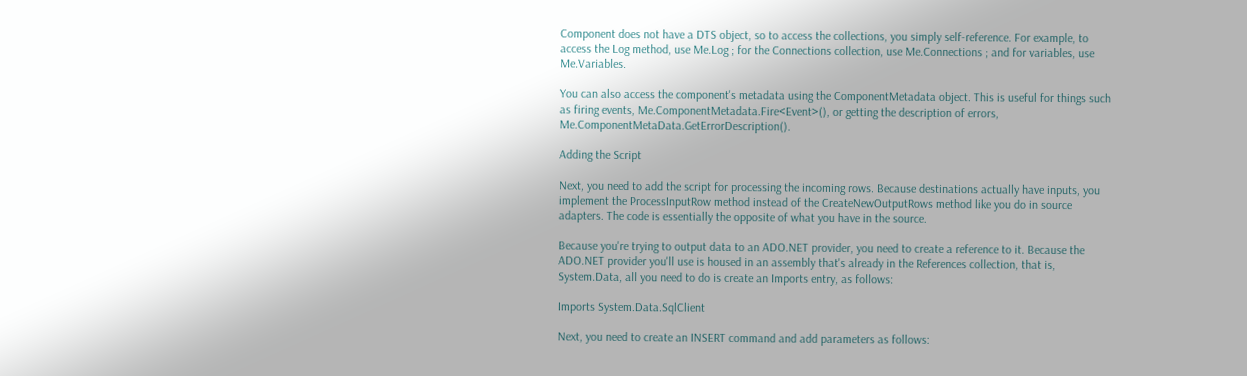Component does not have a DTS object, so to access the collections, you simply self-reference. For example, to access the Log method, use Me.Log ; for the Connections collection, use Me.Connections ; and for variables, use Me.Variables.

You can also access the component's metadata using the ComponentMetadata object. This is useful for things such as firing events, Me.ComponentMetadata.Fire<Event>(), or getting the description of errors, Me.ComponentMetaData.GetErrorDescription().

Adding the Script

Next, you need to add the script for processing the incoming rows. Because destinations actually have inputs, you implement the ProcessInputRow method instead of the CreateNewOutputRows method like you do in source adapters. The code is essentially the opposite of what you have in the source.

Because you're trying to output data to an ADO.NET provider, you need to create a reference to it. Because the ADO.NET provider you'll use is housed in an assembly that's already in the References collection, that is, System.Data, all you need to do is create an Imports entry, as follows:

Imports System.Data.SqlClient

Next, you need to create an INSERT command and add parameters as follows: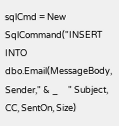sqlCmd = New SqlCommand("INSERT INTO dbo.Email(MessageBody, Sender," & _     " Subject, CC, SentOn, Size)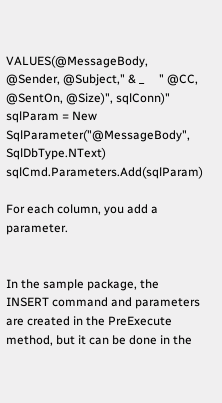VALUES(@MessageBody, @Sender, @Subject," & _     " @CC, @SentOn, @Size)", sqlConn)" sqlParam = New SqlParameter("@MessageBody", SqlDbType.NText) sqlCmd.Parameters.Add(sqlParam)

For each column, you add a parameter.


In the sample package, the INSERT command and parameters are created in the PreExecute method, but it can be done in the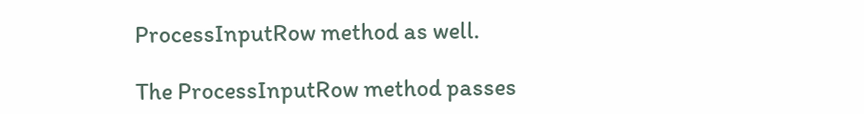ProcessInputRow method as well.

The ProcessInputRow method passes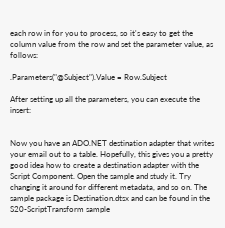each row in for you to process, so it's easy to get the column value from the row and set the parameter value, as follows:

.Parameters("@Subject").Value = Row.Subject

After setting up all the parameters, you can execute the insert:


Now you have an ADO.NET destination adapter that writes your email out to a table. Hopefully, this gives you a pretty good idea how to create a destination adapter with the Script Component. Open the sample and study it. Try changing it around for different metadata, and so on. The sample package is Destination.dtsx and can be found in the S20-ScriptTransform sample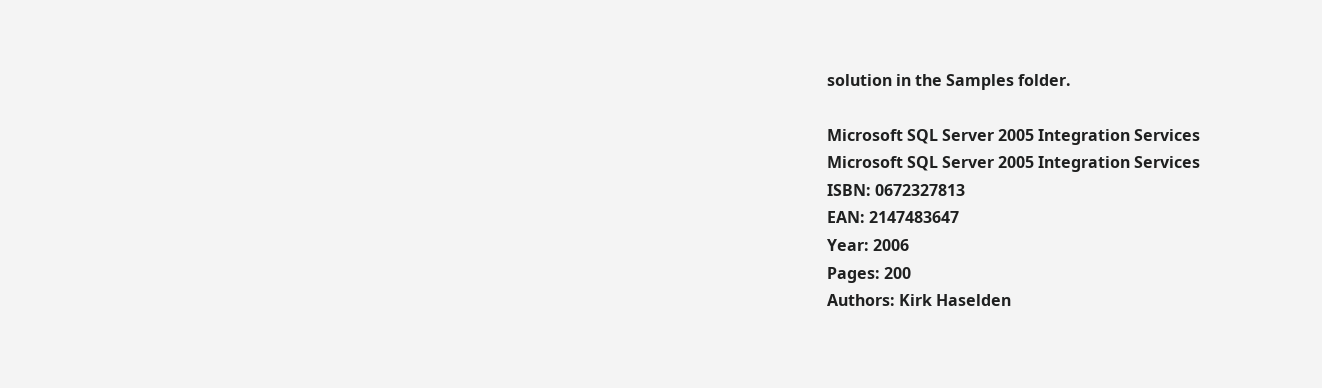solution in the Samples folder.

Microsoft SQL Server 2005 Integration Services
Microsoft SQL Server 2005 Integration Services
ISBN: 0672327813
EAN: 2147483647
Year: 2006
Pages: 200
Authors: Kirk Haselden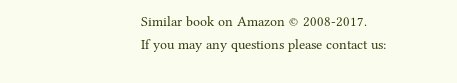Similar book on Amazon © 2008-2017.
If you may any questions please contact us: